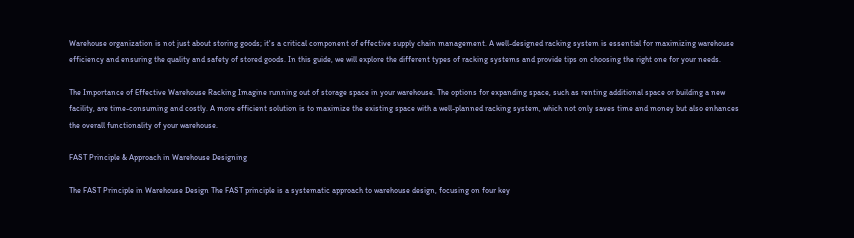Warehouse organization is not just about storing goods; it's a critical component of effective supply chain management. A well-designed racking system is essential for maximizing warehouse efficiency and ensuring the quality and safety of stored goods. In this guide, we will explore the different types of racking systems and provide tips on choosing the right one for your needs.

The Importance of Effective Warehouse Racking Imagine running out of storage space in your warehouse. The options for expanding space, such as renting additional space or building a new facility, are time-consuming and costly. A more efficient solution is to maximize the existing space with a well-planned racking system, which not only saves time and money but also enhances the overall functionality of your warehouse.

FAST Principle & Approach in Warehouse Designing

The FAST Principle in Warehouse Design The FAST principle is a systematic approach to warehouse design, focusing on four key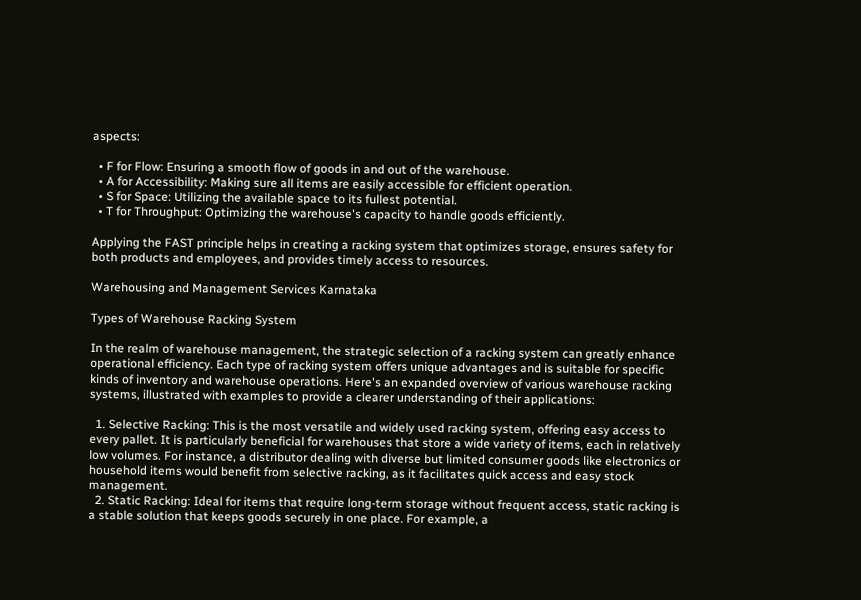aspects:

  • F for Flow: Ensuring a smooth flow of goods in and out of the warehouse.
  • A for Accessibility: Making sure all items are easily accessible for efficient operation.
  • S for Space: Utilizing the available space to its fullest potential.
  • T for Throughput: Optimizing the warehouse's capacity to handle goods efficiently.

Applying the FAST principle helps in creating a racking system that optimizes storage, ensures safety for both products and employees, and provides timely access to resources.

Warehousing and Management Services Karnataka

Types of Warehouse Racking System

In the realm of warehouse management, the strategic selection of a racking system can greatly enhance operational efficiency. Each type of racking system offers unique advantages and is suitable for specific kinds of inventory and warehouse operations. Here's an expanded overview of various warehouse racking systems, illustrated with examples to provide a clearer understanding of their applications:

  1. Selective Racking: This is the most versatile and widely used racking system, offering easy access to every pallet. It is particularly beneficial for warehouses that store a wide variety of items, each in relatively low volumes. For instance, a distributor dealing with diverse but limited consumer goods like electronics or household items would benefit from selective racking, as it facilitates quick access and easy stock management.
  2. Static Racking: Ideal for items that require long-term storage without frequent access, static racking is a stable solution that keeps goods securely in one place. For example, a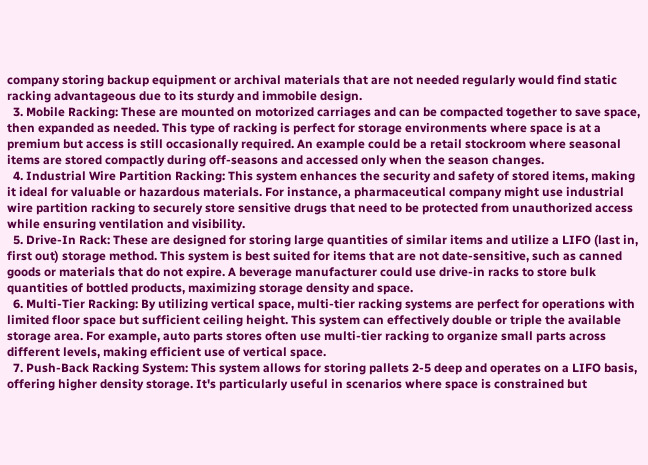company storing backup equipment or archival materials that are not needed regularly would find static racking advantageous due to its sturdy and immobile design.
  3. Mobile Racking: These are mounted on motorized carriages and can be compacted together to save space, then expanded as needed. This type of racking is perfect for storage environments where space is at a premium but access is still occasionally required. An example could be a retail stockroom where seasonal items are stored compactly during off-seasons and accessed only when the season changes.
  4. Industrial Wire Partition Racking: This system enhances the security and safety of stored items, making it ideal for valuable or hazardous materials. For instance, a pharmaceutical company might use industrial wire partition racking to securely store sensitive drugs that need to be protected from unauthorized access while ensuring ventilation and visibility.
  5. Drive-In Rack: These are designed for storing large quantities of similar items and utilize a LIFO (last in, first out) storage method. This system is best suited for items that are not date-sensitive, such as canned goods or materials that do not expire. A beverage manufacturer could use drive-in racks to store bulk quantities of bottled products, maximizing storage density and space.
  6. Multi-Tier Racking: By utilizing vertical space, multi-tier racking systems are perfect for operations with limited floor space but sufficient ceiling height. This system can effectively double or triple the available storage area. For example, auto parts stores often use multi-tier racking to organize small parts across different levels, making efficient use of vertical space.
  7. Push-Back Racking System: This system allows for storing pallets 2-5 deep and operates on a LIFO basis, offering higher density storage. It's particularly useful in scenarios where space is constrained but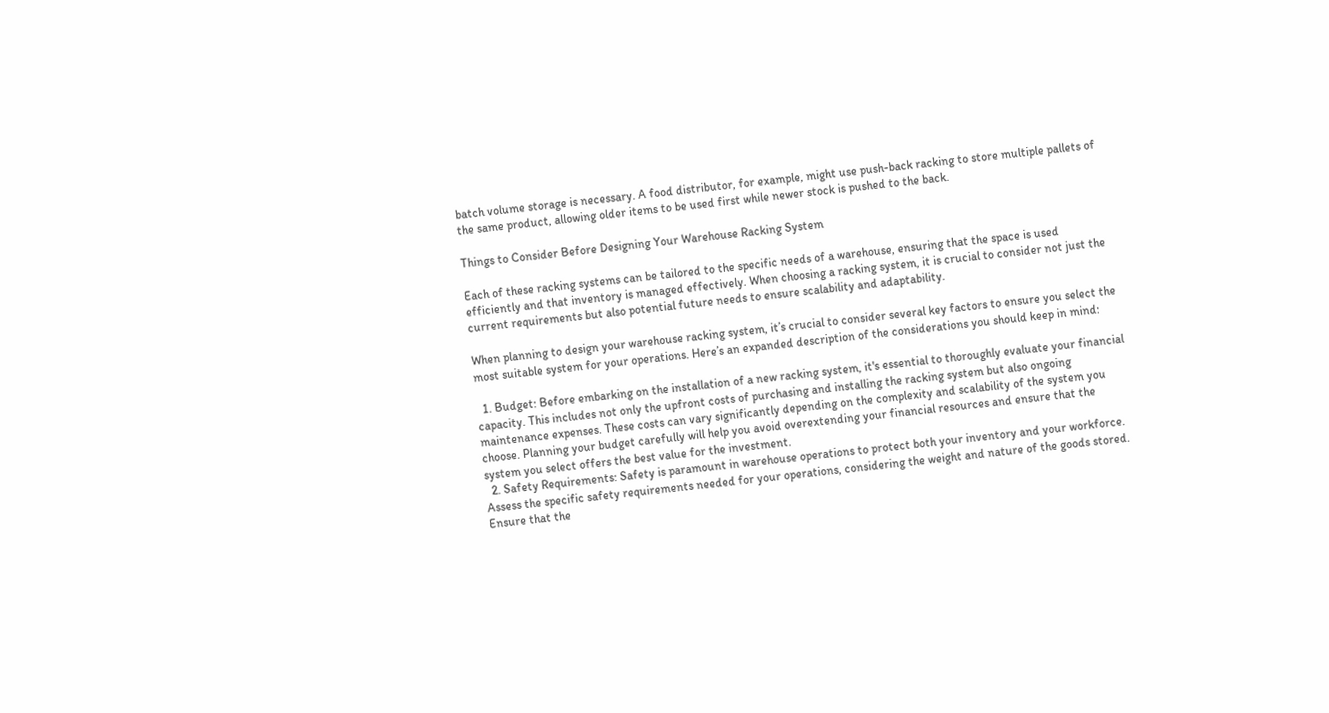batch volume storage is necessary. A food distributor, for example, might use push-back racking to store multiple pallets of the same product, allowing older items to be used first while newer stock is pushed to the back.

Things to Consider Before Designing Your Warehouse Racking System

Each of these racking systems can be tailored to the specific needs of a warehouse, ensuring that the space is used efficiently and that inventory is managed effectively. When choosing a racking system, it is crucial to consider not just the current requirements but also potential future needs to ensure scalability and adaptability.

When planning to design your warehouse racking system, it’s crucial to consider several key factors to ensure you select the most suitable system for your operations. Here’s an expanded description of the considerations you should keep in mind:

  1. Budget: Before embarking on the installation of a new racking system, it's essential to thoroughly evaluate your financial capacity. This includes not only the upfront costs of purchasing and installing the racking system but also ongoing maintenance expenses. These costs can vary significantly depending on the complexity and scalability of the system you choose. Planning your budget carefully will help you avoid overextending your financial resources and ensure that the system you select offers the best value for the investment.
  2. Safety Requirements: Safety is paramount in warehouse operations to protect both your inventory and your workforce. Assess the specific safety requirements needed for your operations, considering the weight and nature of the goods stored. Ensure that the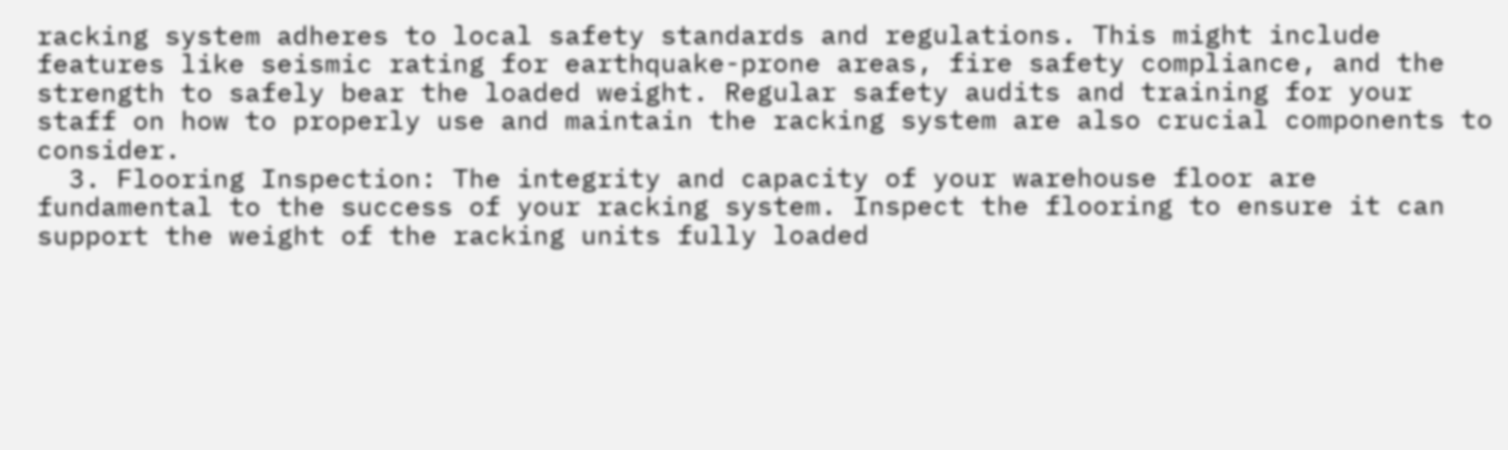racking system adheres to local safety standards and regulations. This might include features like seismic rating for earthquake-prone areas, fire safety compliance, and the strength to safely bear the loaded weight. Regular safety audits and training for your staff on how to properly use and maintain the racking system are also crucial components to consider.
  3. Flooring Inspection: The integrity and capacity of your warehouse floor are fundamental to the success of your racking system. Inspect the flooring to ensure it can support the weight of the racking units fully loaded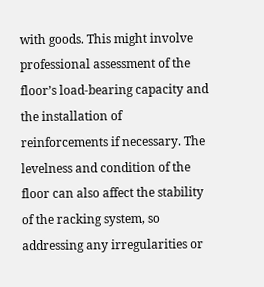with goods. This might involve professional assessment of the floor’s load-bearing capacity and the installation of reinforcements if necessary. The levelness and condition of the floor can also affect the stability of the racking system, so addressing any irregularities or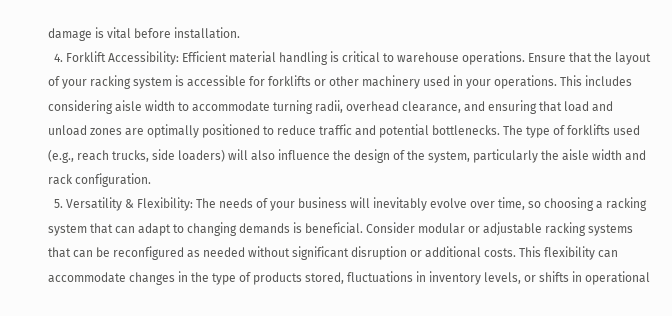damage is vital before installation.
  4. Forklift Accessibility: Efficient material handling is critical to warehouse operations. Ensure that the layout of your racking system is accessible for forklifts or other machinery used in your operations. This includes considering aisle width to accommodate turning radii, overhead clearance, and ensuring that load and unload zones are optimally positioned to reduce traffic and potential bottlenecks. The type of forklifts used (e.g., reach trucks, side loaders) will also influence the design of the system, particularly the aisle width and rack configuration.
  5. Versatility & Flexibility: The needs of your business will inevitably evolve over time, so choosing a racking system that can adapt to changing demands is beneficial. Consider modular or adjustable racking systems that can be reconfigured as needed without significant disruption or additional costs. This flexibility can accommodate changes in the type of products stored, fluctuations in inventory levels, or shifts in operational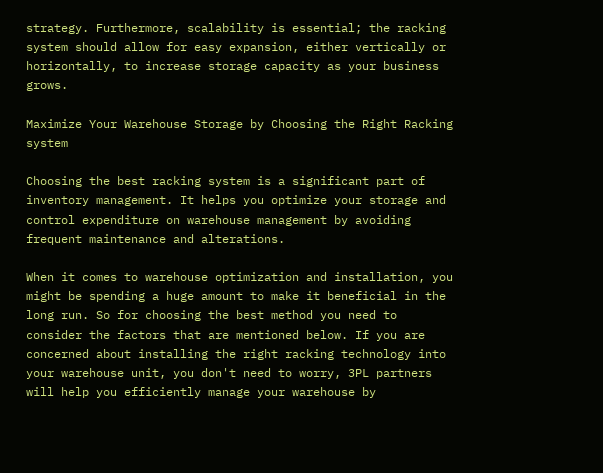strategy. Furthermore, scalability is essential; the racking system should allow for easy expansion, either vertically or horizontally, to increase storage capacity as your business grows.

Maximize Your Warehouse Storage by Choosing the Right Racking system

Choosing the best racking system is a significant part of inventory management. It helps you optimize your storage and control expenditure on warehouse management by avoiding frequent maintenance and alterations.

When it comes to warehouse optimization and installation, you might be spending a huge amount to make it beneficial in the long run. So for choosing the best method you need to consider the factors that are mentioned below. If you are concerned about installing the right racking technology into your warehouse unit, you don't need to worry, 3PL partners will help you efficiently manage your warehouse by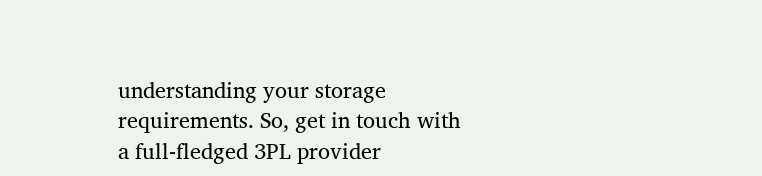understanding your storage requirements. So, get in touch with a full-fledged 3PL provider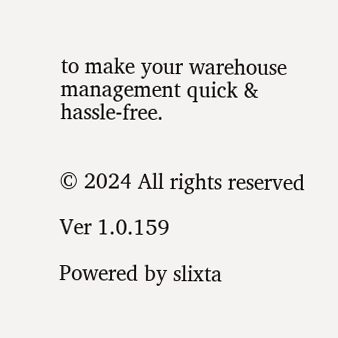to make your warehouse management quick & hassle-free.


© 2024 All rights reserved

Ver 1.0.159

Powered by slixta